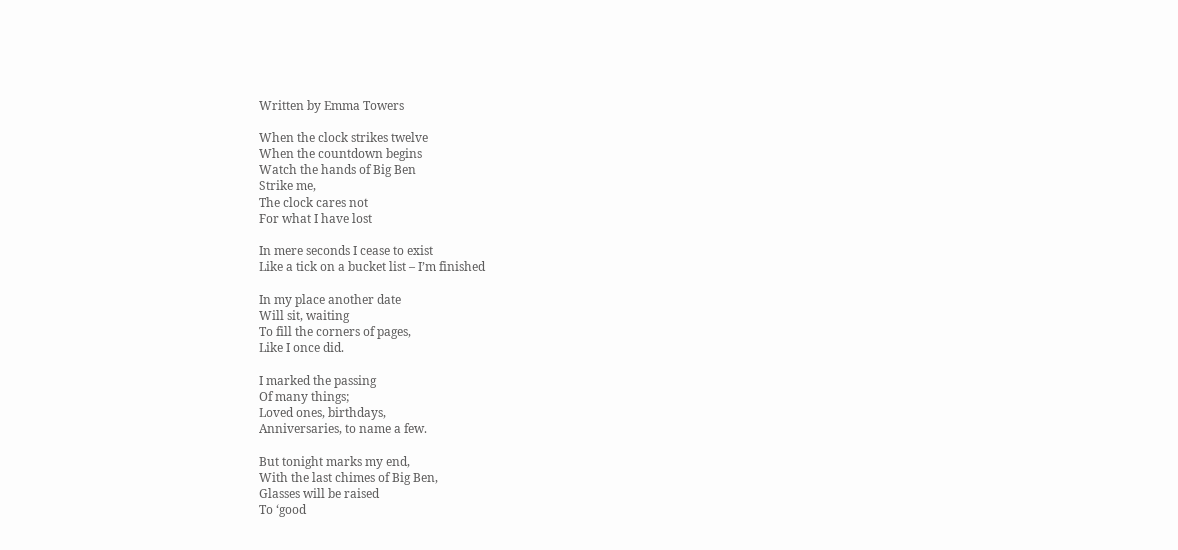Written by Emma Towers

When the clock strikes twelve
When the countdown begins
Watch the hands of Big Ben
Strike me,
The clock cares not
For what I have lost

In mere seconds I cease to exist
Like a tick on a bucket list – I’m finished

In my place another date
Will sit, waiting
To fill the corners of pages,
Like I once did.

I marked the passing
Of many things;
Loved ones, birthdays,
Anniversaries, to name a few.

But tonight marks my end,
With the last chimes of Big Ben,
Glasses will be raised
To ‘good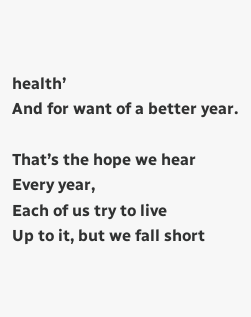health’
And for want of a better year.

That’s the hope we hear
Every year,
Each of us try to live
Up to it, but we fall short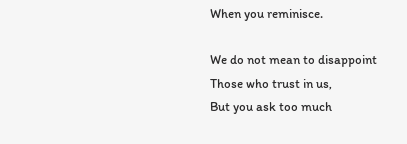When you reminisce.

We do not mean to disappoint
Those who trust in us,
But you ask too much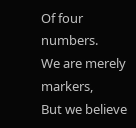Of four numbers.
We are merely markers,
But we believe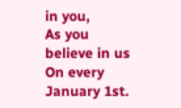in you,
As you believe in us
On every January 1st.